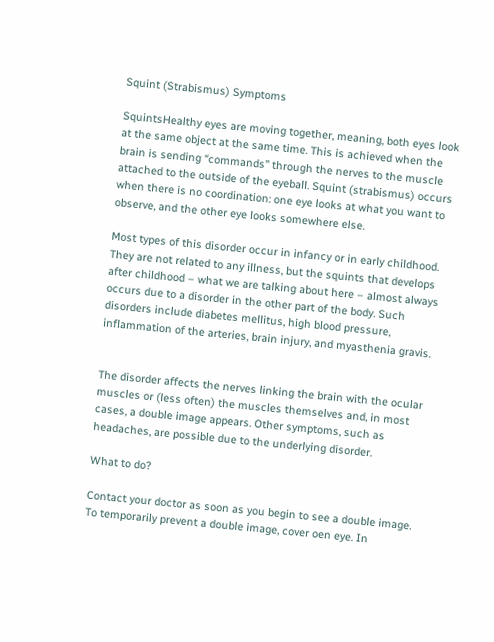Squint (Strabismus) Symptoms

SquintsHealthy eyes are moving together, meaning, both eyes look at the same object at the same time. This is achieved when the brain is sending “commands” through the nerves to the muscle attached to the outside of the eyeball. Squint (strabismus) occurs when there is no coordination: one eye looks at what you want to observe, and the other eye looks somewhere else.

Most types of this disorder occur in infancy or in early childhood. They are not related to any illness, but the squints that develops after childhood – what we are talking about here – almost always occurs due to a disorder in the other part of the body. Such disorders include diabetes mellitus, high blood pressure, inflammation of the arteries, brain injury, and myasthenia gravis.


The disorder affects the nerves linking the brain with the ocular muscles or (less often) the muscles themselves and, in most cases, a double image appears. Other symptoms, such as headaches, are possible due to the underlying disorder.

What to do?

Contact your doctor as soon as you begin to see a double image. To temporarily prevent a double image, cover oen eye. In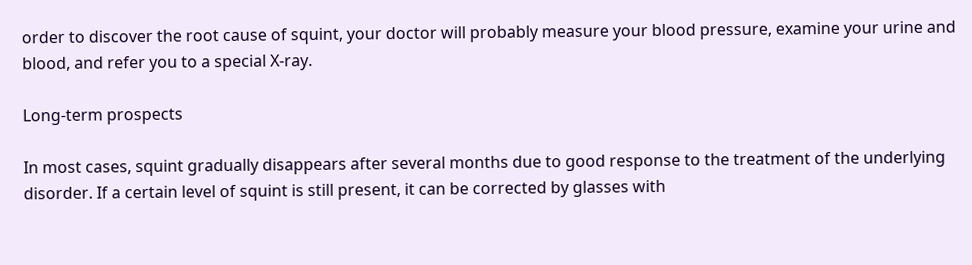order to discover the root cause of squint, your doctor will probably measure your blood pressure, examine your urine and blood, and refer you to a special X-ray.

Long-term prospects

In most cases, squint gradually disappears after several months due to good response to the treatment of the underlying disorder. If a certain level of squint is still present, it can be corrected by glasses with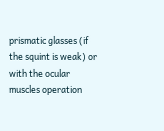prismatic glasses (if the squint is weak) or with the ocular muscles operation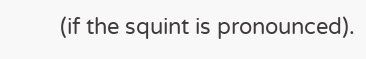(if the squint is pronounced).